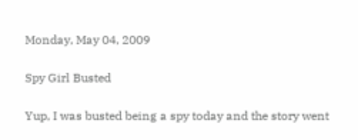Monday, May 04, 2009

Spy Girl Busted

Yup, I was busted being a spy today and the story went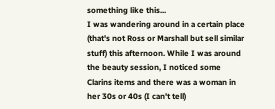something like this...
I was wandering around in a certain place (that's not Ross or Marshall but sell similar stuff) this afternoon. While I was around the beauty session, I noticed some Clarins items and there was a woman in her 30s or 40s (I can't tell)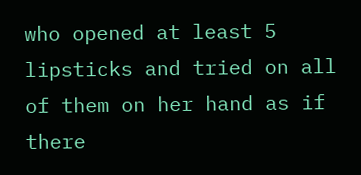who opened at least 5 lipsticks and tried on all of them on her hand as if there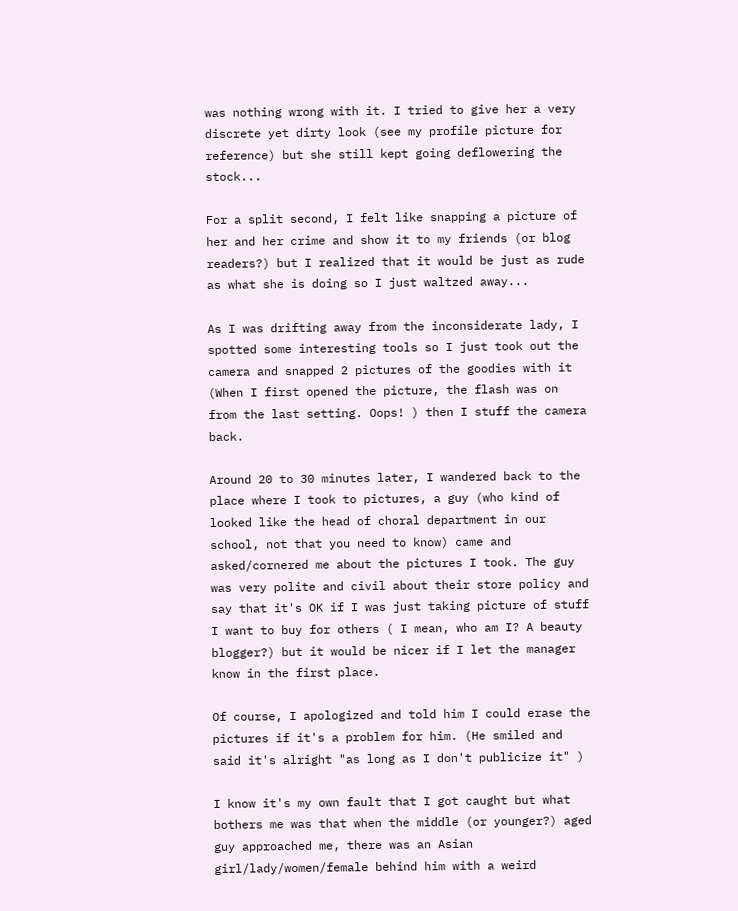was nothing wrong with it. I tried to give her a very discrete yet dirty look (see my profile picture for reference) but she still kept going deflowering the stock...

For a split second, I felt like snapping a picture of her and her crime and show it to my friends (or blog readers?) but I realized that it would be just as rude as what she is doing so I just waltzed away...

As I was drifting away from the inconsiderate lady, I spotted some interesting tools so I just took out the camera and snapped 2 pictures of the goodies with it (When I first opened the picture, the flash was on from the last setting. Oops! ) then I stuff the camera back.

Around 20 to 30 minutes later, I wandered back to the place where I took to pictures, a guy (who kind of looked like the head of choral department in our school, not that you need to know) came and asked/cornered me about the pictures I took. The guy was very polite and civil about their store policy and say that it's OK if I was just taking picture of stuff I want to buy for others ( I mean, who am I? A beauty blogger?) but it would be nicer if I let the manager know in the first place.

Of course, I apologized and told him I could erase the pictures if it's a problem for him. (He smiled and said it's alright "as long as I don't publicize it" )

I know it's my own fault that I got caught but what bothers me was that when the middle (or younger?) aged guy approached me, there was an Asian girl/lady/women/female behind him with a weird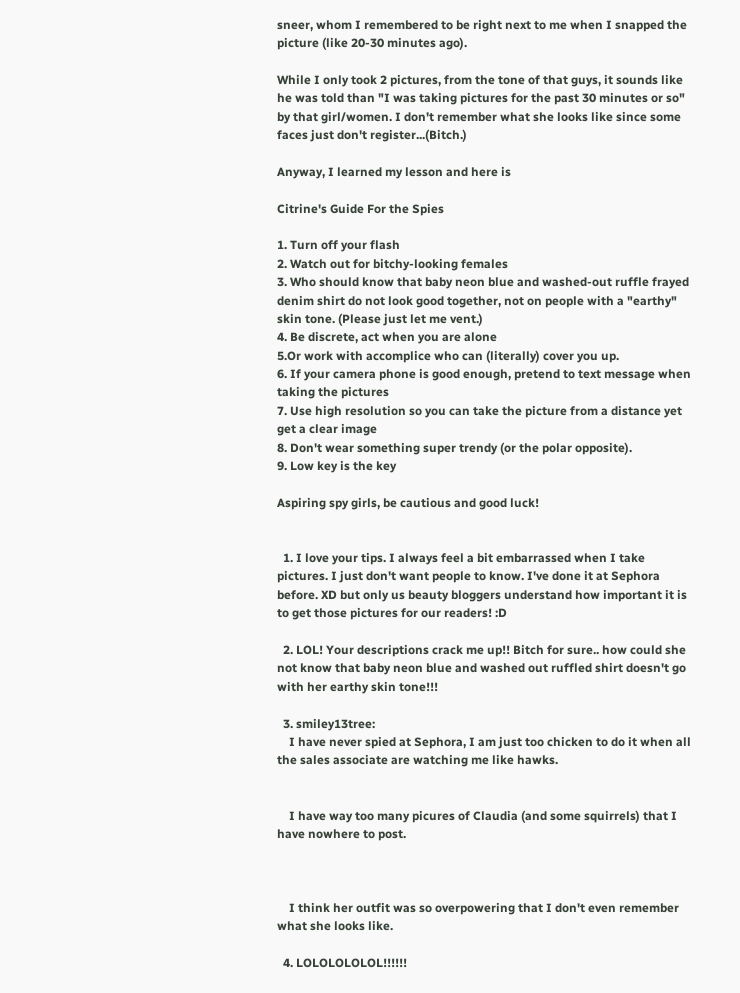sneer, whom I remembered to be right next to me when I snapped the picture (like 20-30 minutes ago).

While I only took 2 pictures, from the tone of that guys, it sounds like he was told than "I was taking pictures for the past 30 minutes or so" by that girl/women. I don't remember what she looks like since some faces just don't register...(Bitch.)

Anyway, I learned my lesson and here is

Citrine's Guide For the Spies

1. Turn off your flash
2. Watch out for bitchy-looking females
3. Who should know that baby neon blue and washed-out ruffle frayed denim shirt do not look good together, not on people with a "earthy" skin tone. (Please just let me vent.)
4. Be discrete, act when you are alone
5.Or work with accomplice who can (literally) cover you up.
6. If your camera phone is good enough, pretend to text message when taking the pictures
7. Use high resolution so you can take the picture from a distance yet get a clear image
8. Don't wear something super trendy (or the polar opposite).
9. Low key is the key

Aspiring spy girls, be cautious and good luck!


  1. I love your tips. I always feel a bit embarrassed when I take pictures. I just don't want people to know. I've done it at Sephora before. XD but only us beauty bloggers understand how important it is to get those pictures for our readers! :D

  2. LOL! Your descriptions crack me up!! Bitch for sure.. how could she not know that baby neon blue and washed out ruffled shirt doesn't go with her earthy skin tone!!!

  3. smiley13tree:
    I have never spied at Sephora, I am just too chicken to do it when all the sales associate are watching me like hawks.


    I have way too many picures of Claudia (and some squirrels) that I have nowhere to post.



    I think her outfit was so overpowering that I don't even remember what she looks like.

  4. LOLOLOLOLOL!!!!!!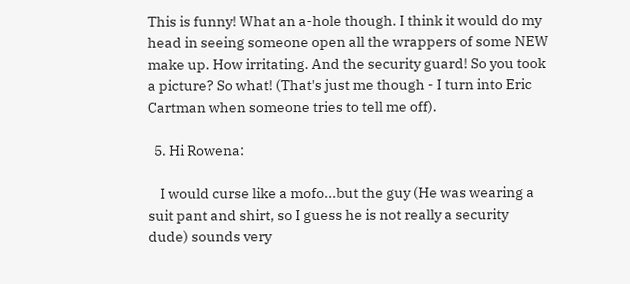This is funny! What an a-hole though. I think it would do my head in seeing someone open all the wrappers of some NEW make up. How irritating. And the security guard! So you took a picture? So what! (That's just me though - I turn into Eric Cartman when someone tries to tell me off).

  5. Hi Rowena:

    I would curse like a mofo...but the guy (He was wearing a suit pant and shirt, so I guess he is not really a security dude) sounds very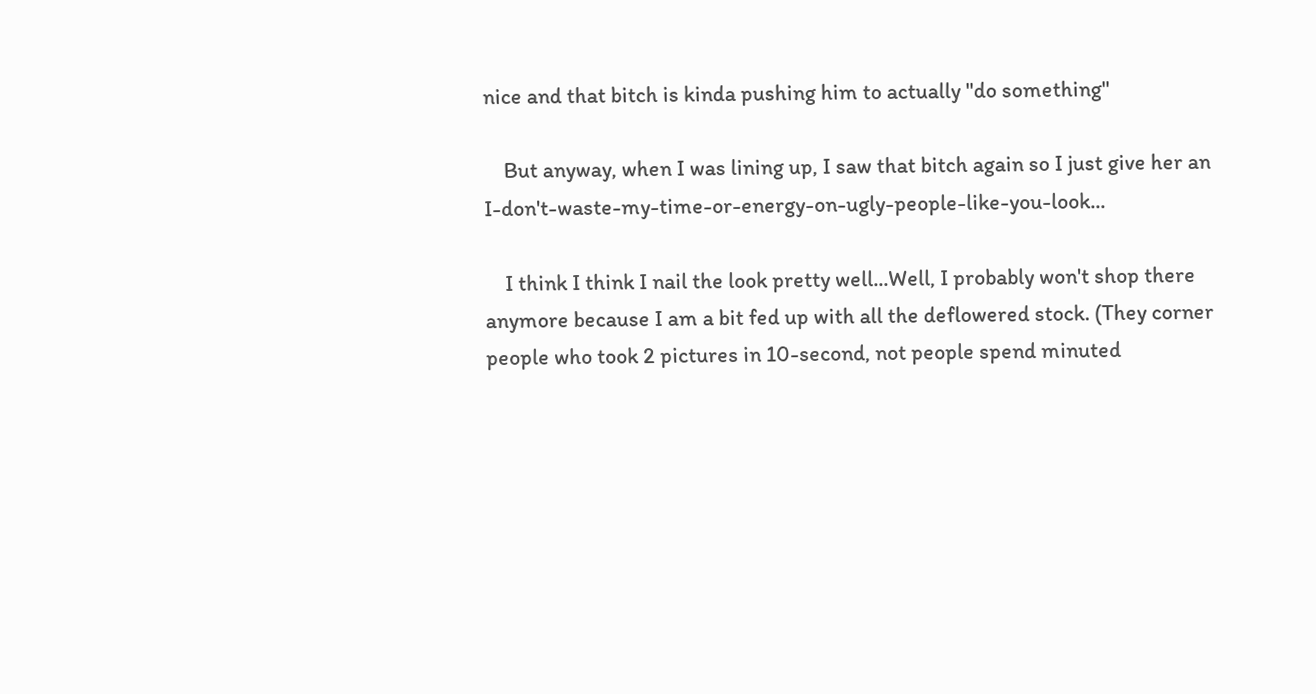nice and that bitch is kinda pushing him to actually "do something"

    But anyway, when I was lining up, I saw that bitch again so I just give her an I-don't-waste-my-time-or-energy-on-ugly-people-like-you-look...

    I think I think I nail the look pretty well...Well, I probably won't shop there anymore because I am a bit fed up with all the deflowered stock. (They corner people who took 2 pictures in 10-second, not people spend minuted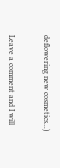deflowering new cosmetics...)


Leave a comment and I will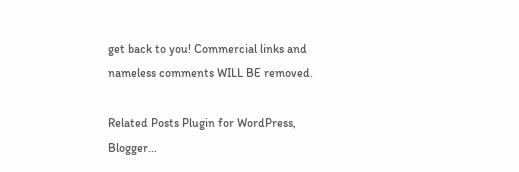get back to you! Commercial links and nameless comments WILL BE removed.

Related Posts Plugin for WordPress, Blogger...